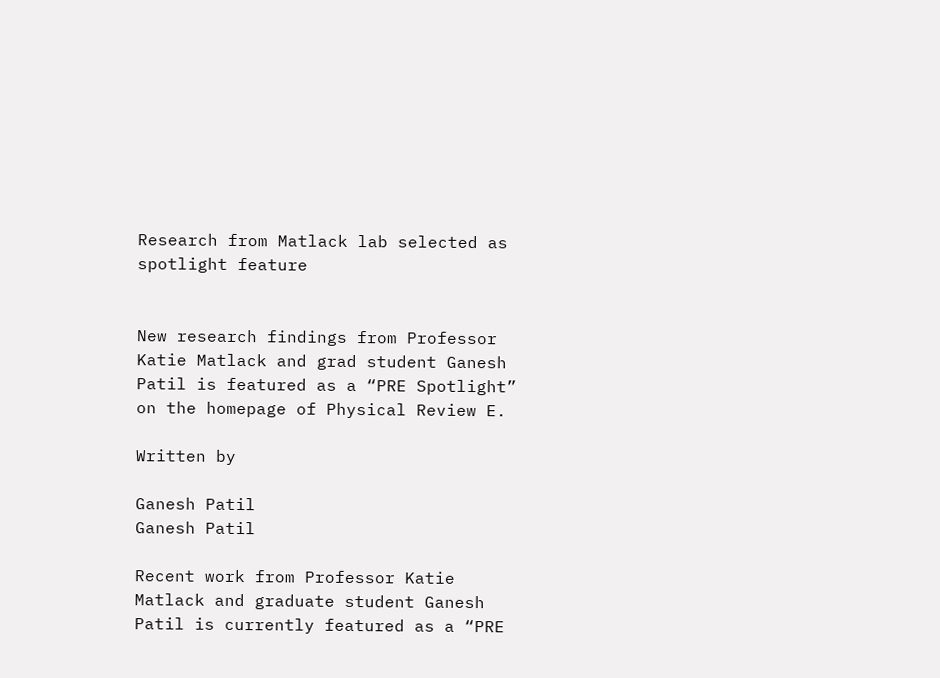Research from Matlack lab selected as spotlight feature


New research findings from Professor Katie Matlack and grad student Ganesh Patil is featured as a “PRE Spotlight” on the homepage of Physical Review E.

Written by

Ganesh Patil
Ganesh Patil

Recent work from Professor Katie Matlack and graduate student Ganesh Patil is currently featured as a “PRE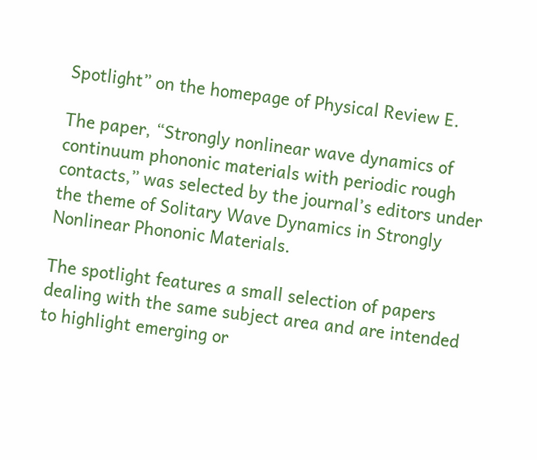Spotlight” on the homepage of Physical Review E.

The paper, “Strongly nonlinear wave dynamics of continuum phononic materials with periodic rough contacts,” was selected by the journal’s editors under the theme of Solitary Wave Dynamics in Strongly Nonlinear Phononic Materials.

The spotlight features a small selection of papers dealing with the same subject area and are intended to highlight emerging or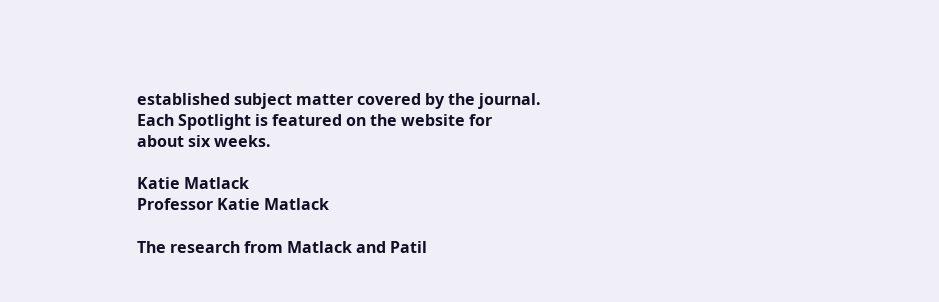established subject matter covered by the journal. Each Spotlight is featured on the website for about six weeks.

Katie Matlack
Professor Katie Matlack

The research from Matlack and Patil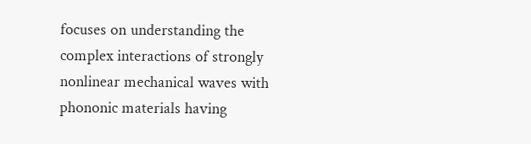focuses on understanding the complex interactions of strongly nonlinear mechanical waves with phononic materials having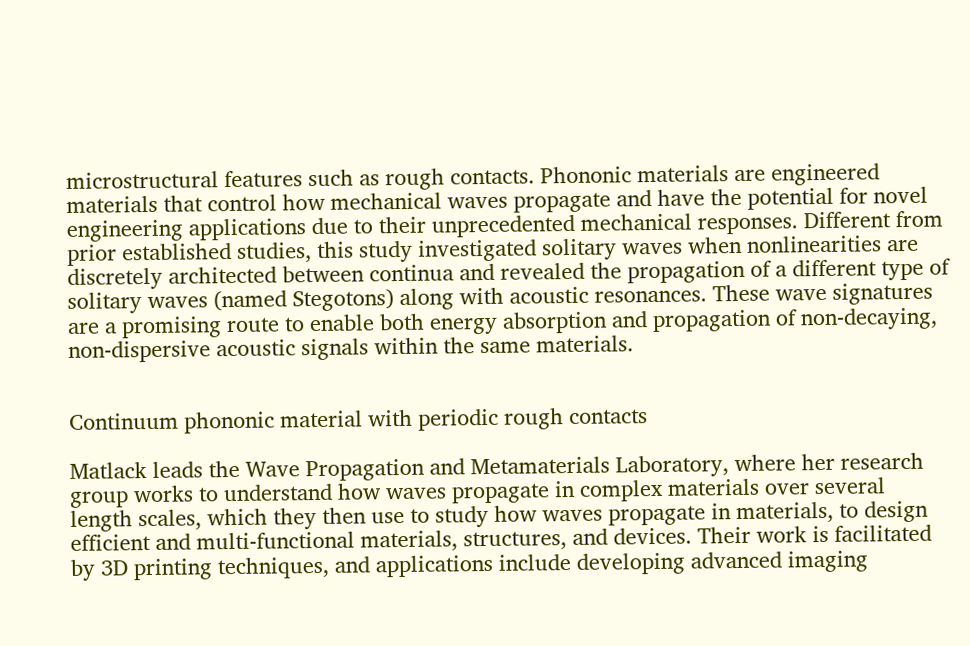microstructural features such as rough contacts. Phononic materials are engineered materials that control how mechanical waves propagate and have the potential for novel engineering applications due to their unprecedented mechanical responses. Different from prior established studies, this study investigated solitary waves when nonlinearities are discretely architected between continua and revealed the propagation of a different type of solitary waves (named Stegotons) along with acoustic resonances. These wave signatures are a promising route to enable both energy absorption and propagation of non-decaying, non-dispersive acoustic signals within the same materials.


Continuum phononic material with periodic rough contacts

Matlack leads the Wave Propagation and Metamaterials Laboratory, where her research group works to understand how waves propagate in complex materials over several length scales, which they then use to study how waves propagate in materials, to design efficient and multi-functional materials, structures, and devices. Their work is facilitated by 3D printing techniques, and applications include developing advanced imaging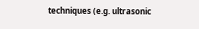techniques (e.g. ultrasonic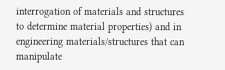interrogation of materials and structures to determine material properties) and in engineering materials/structures that can manipulate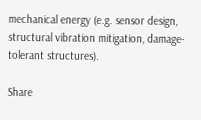mechanical energy (e.g. sensor design, structural vibration mitigation, damage-tolerant structures).

Share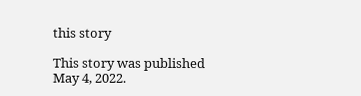this story

This story was published May 4, 2022.